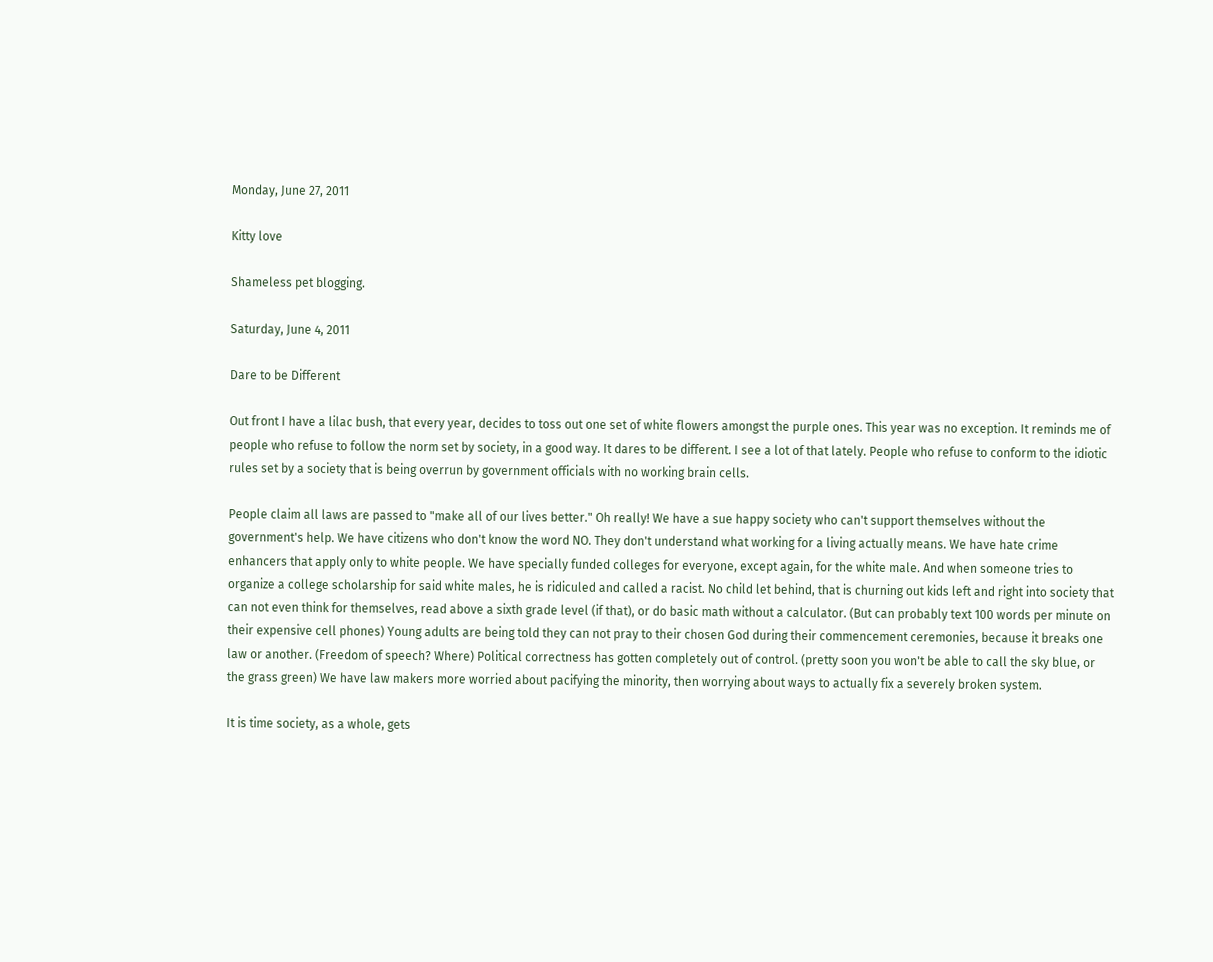Monday, June 27, 2011

Kitty love

Shameless pet blogging.

Saturday, June 4, 2011

Dare to be Different

Out front I have a lilac bush, that every year, decides to toss out one set of white flowers amongst the purple ones. This year was no exception. It reminds me of people who refuse to follow the norm set by society, in a good way. It dares to be different. I see a lot of that lately. People who refuse to conform to the idiotic rules set by a society that is being overrun by government officials with no working brain cells.

People claim all laws are passed to "make all of our lives better." Oh really! We have a sue happy society who can't support themselves without the government's help. We have citizens who don't know the word NO. They don't understand what working for a living actually means. We have hate crime enhancers that apply only to white people. We have specially funded colleges for everyone, except again, for the white male. And when someone tries to organize a college scholarship for said white males, he is ridiculed and called a racist. No child let behind, that is churning out kids left and right into society that can not even think for themselves, read above a sixth grade level (if that), or do basic math without a calculator. (But can probably text 100 words per minute on their expensive cell phones) Young adults are being told they can not pray to their chosen God during their commencement ceremonies, because it breaks one law or another. (Freedom of speech? Where) Political correctness has gotten completely out of control. (pretty soon you won't be able to call the sky blue, or the grass green) We have law makers more worried about pacifying the minority, then worrying about ways to actually fix a severely broken system.

It is time society, as a whole, gets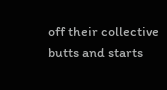off their collective butts and starts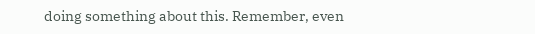doing something about this. Remember, even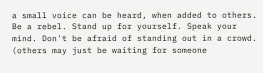a small voice can be heard, when added to others. Be a rebel. Stand up for yourself. Speak your mind. Don't be afraid of standing out in a crowd. (others may just be waiting for someone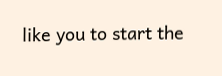like you to start the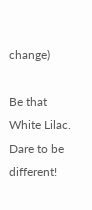change)

Be that White Lilac. Dare to be different!